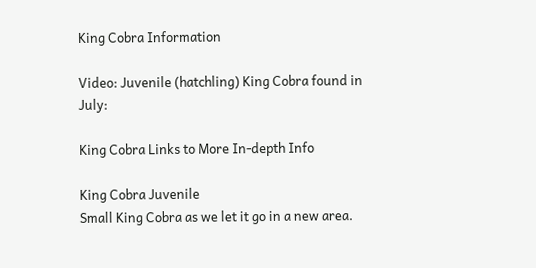King Cobra Information

Video: Juvenile (hatchling) King Cobra found in July:

King Cobra Links to More In-depth Info

King Cobra Juvenile
Small King Cobra as we let it go in a new area.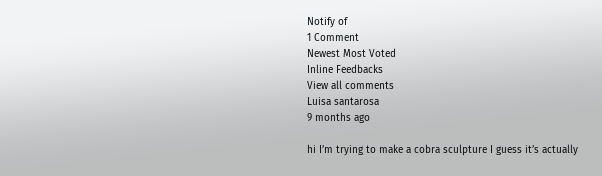Notify of
1 Comment
Newest Most Voted
Inline Feedbacks
View all comments
Luisa santarosa
9 months ago

hi I’m trying to make a cobra sculpture I guess it’s actually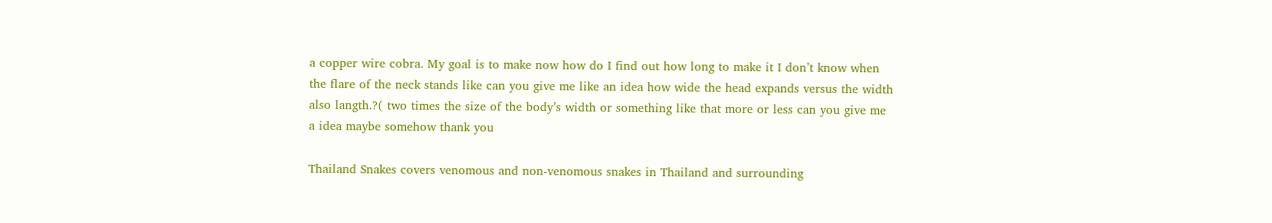a copper wire cobra. My goal is to make now how do I find out how long to make it I don’t know when the flare of the neck stands like can you give me like an idea how wide the head expands versus the width also langth.?( two times the size of the body’s width or something like that more or less can you give me a idea maybe somehow thank you

Thailand Snakes covers venomous and non-venomous snakes in Thailand and surrounding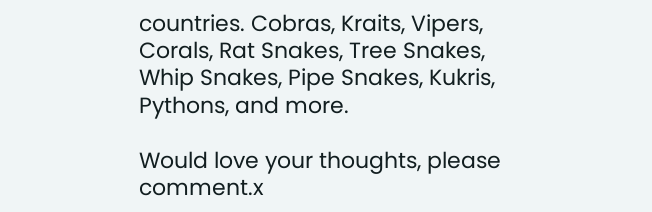countries. Cobras, Kraits, Vipers, Corals, Rat Snakes, Tree Snakes, Whip Snakes, Pipe Snakes, Kukris, Pythons, and more.

Would love your thoughts, please comment.x